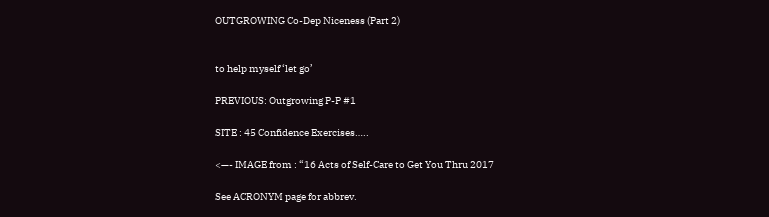OUTGROWING Co-Dep Niceness (Part 2)


to help myself ‘let go’

PREVIOUS: Outgrowing P-P #1

SITE : 45 Confidence Exercises…..

<—- IMAGE from : “16 Acts of Self-Care to Get You Thru 2017

See ACRONYM page for abbrev.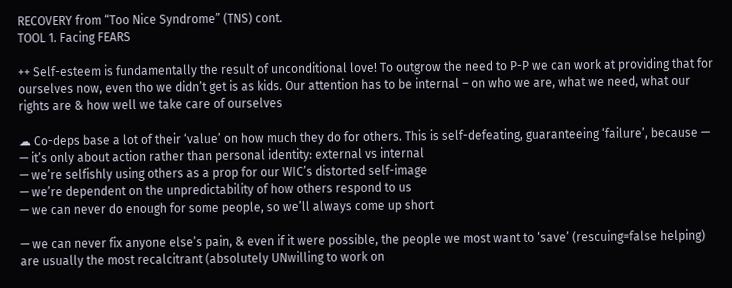RECOVERY from “Too Nice Syndrome” (TNS) cont.
TOOL 1. Facing FEARS

++ Self-esteem is fundamentally the result of unconditional love! To outgrow the need to P-P we can work at providing that for ourselves now, even tho we didn’t get is as kids. Our attention has to be internal – on who we are, what we need, what our rights are & how well we take care of ourselves

☁ Co-deps base a lot of their ‘value’ on how much they do for others. This is self-defeating, guaranteeing ‘failure’, because —
— it’s only about action rather than personal identity: external vs internal
— we’re selfishly using others as a prop for our WIC’s distorted self-image
— we’re dependent on the unpredictability of how others respond to us
— we can never do enough for some people, so we’ll always come up short

— we can never fix anyone else’s pain, & even if it were possible, the people we most want to ‘save’ (rescuing=false helping) are usually the most recalcitrant (absolutely UNwilling to work on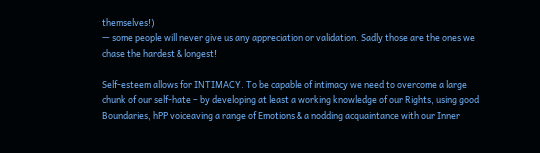themselves!)
— some people will never give us any appreciation or validation. Sadly those are the ones we chase the hardest & longest!

Self-esteem allows for INTIMACY. To be capable of intimacy we need to overcome a large chunk of our self-hate – by developing at least a working knowledge of our Rights, using good Boundaries, hPP voiceaving a range of Emotions & a nodding acquaintance with our Inner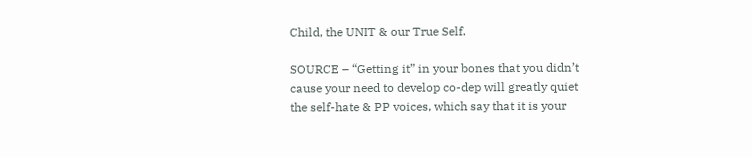Child, the UNIT & our True Self.

SOURCE – “Getting it” in your bones that you didn’t cause your need to develop co-dep will greatly quiet the self-hate & PP voices, which say that it is your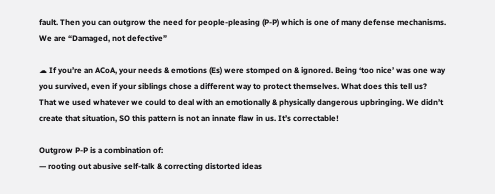fault. Then you can outgrow the need for people-pleasing (P-P) which is one of many defense mechanisms. We are “Damaged, not defective”

☁ If you’re an ACoA, your needs & emotions (Es) were stomped on & ignored. Being ‘too nice’ was one way you survived, even if your siblings chose a different way to protect themselves. What does this tell us?
That we used whatever we could to deal with an emotionally & physically dangerous upbringing. We didn’t create that situation, SO this pattern is not an innate flaw in us. It’s correctable!

Outgrow P-P is a combination of:
— rooting out abusive self-talk & correcting distorted ideas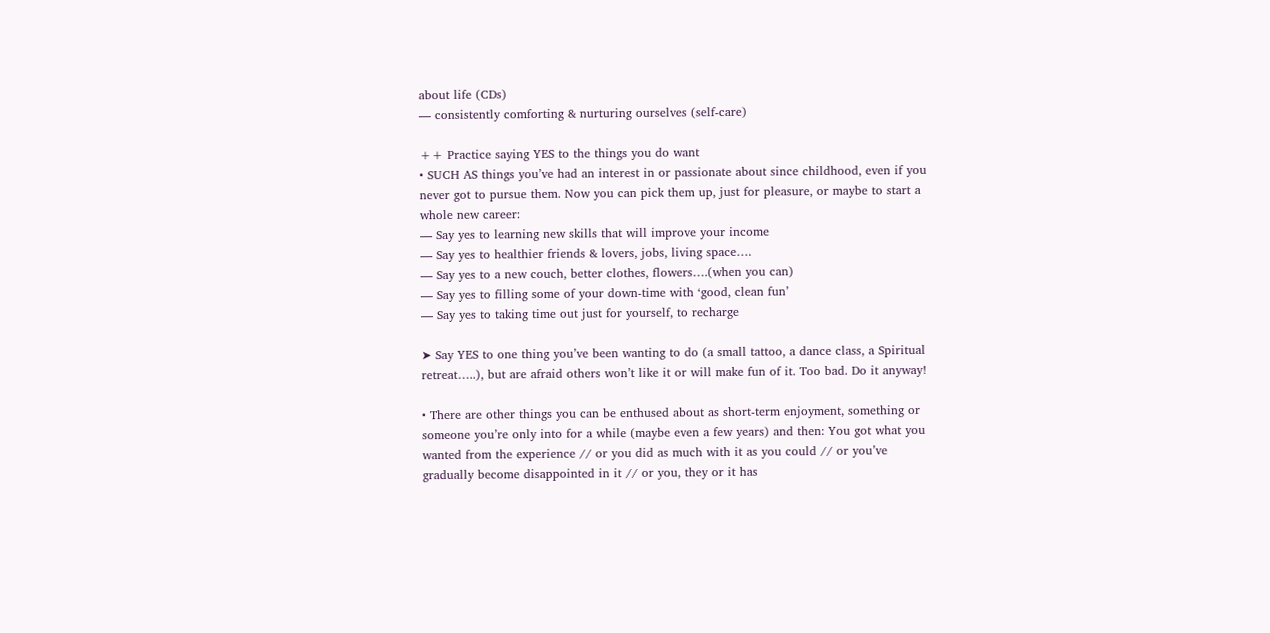about life (CDs)
— consistently comforting & nurturing ourselves (self-care)

++ Practice saying YES to the things you do want
• SUCH AS things you’ve had an interest in or passionate about since childhood, even if you never got to pursue them. Now you can pick them up, just for pleasure, or maybe to start a whole new career:
— Say yes to learning new skills that will improve your income
— Say yes to healthier friends & lovers, jobs, living space….
— Say yes to a new couch, better clothes, flowers….(when you can)
— Say yes to filling some of your down-time with ‘good, clean fun’
— Say yes to taking time out just for yourself, to recharge

➤ Say YES to one thing you’ve been wanting to do (a small tattoo, a dance class, a Spiritual retreat…..), but are afraid others won’t like it or will make fun of it. Too bad. Do it anyway!

• There are other things you can be enthused about as short-term enjoyment, something or someone you’re only into for a while (maybe even a few years) and then: You got what you wanted from the experience // or you did as much with it as you could // or you’ve gradually become disappointed in it // or you, they or it has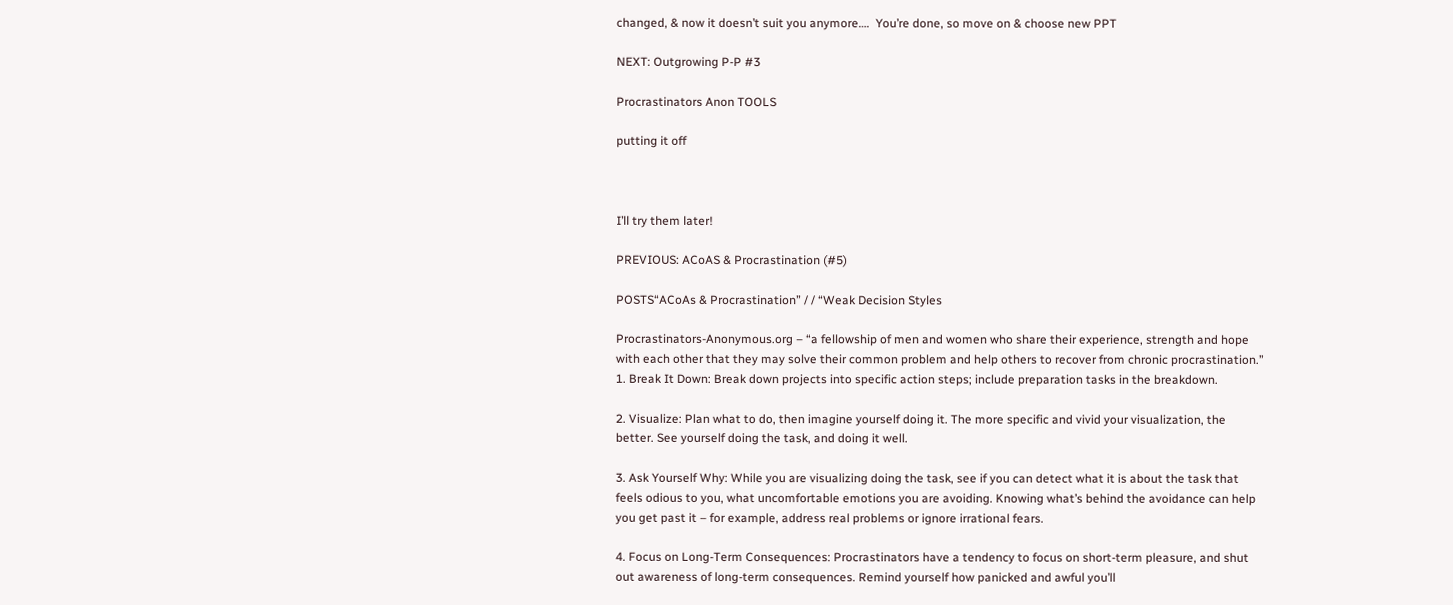changed, & now it doesn’t suit you anymore….  You’re done, so move on & choose new PPT

NEXT: Outgrowing P-P #3

Procrastinators Anon TOOLS

putting it off



I’ll try them later!

PREVIOUS: ACoAS & Procrastination (#5)

POSTS“ACoAs & Procrastination” / / “Weak Decision Styles

Procrastinators-Anonymous.org – “a fellowship of men and women who share their experience, strength and hope with each other that they may solve their common problem and help others to recover from chronic procrastination.”
1. Break It Down: Break down projects into specific action steps; include preparation tasks in the breakdown.

2. Visualize: Plan what to do, then imagine yourself doing it. The more specific and vivid your visualization, the better. See yourself doing the task, and doing it well.

3. Ask Yourself Why: While you are visualizing doing the task, see if you can detect what it is about the task that feels odious to you, what uncomfortable emotions you are avoiding. Knowing what’s behind the avoidance can help you get past it – for example, address real problems or ignore irrational fears.

4. Focus on Long-Term Consequences: Procrastinators have a tendency to focus on short-term pleasure, and shut out awareness of long-term consequences. Remind yourself how panicked and awful you’ll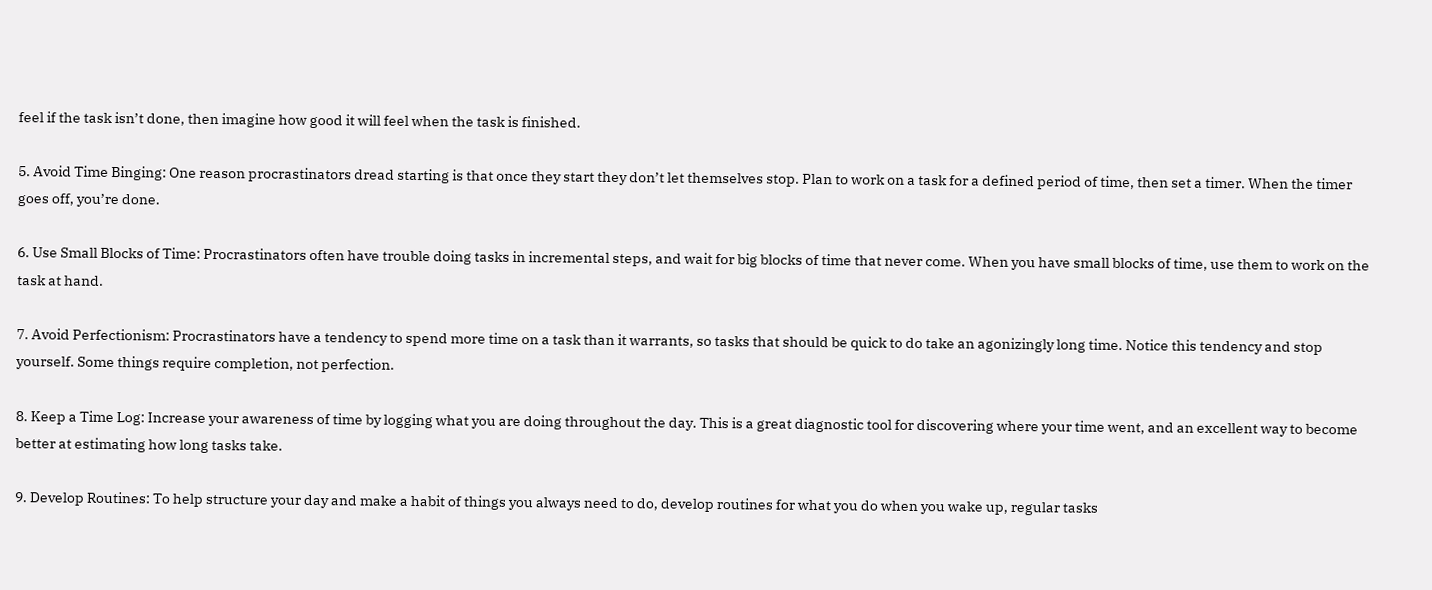feel if the task isn’t done, then imagine how good it will feel when the task is finished.

5. Avoid Time Binging: One reason procrastinators dread starting is that once they start they don’t let themselves stop. Plan to work on a task for a defined period of time, then set a timer. When the timer goes off, you’re done.

6. Use Small Blocks of Time: Procrastinators often have trouble doing tasks in incremental steps, and wait for big blocks of time that never come. When you have small blocks of time, use them to work on the task at hand.

7. Avoid Perfectionism: Procrastinators have a tendency to spend more time on a task than it warrants, so tasks that should be quick to do take an agonizingly long time. Notice this tendency and stop yourself. Some things require completion, not perfection.

8. Keep a Time Log: Increase your awareness of time by logging what you are doing throughout the day. This is a great diagnostic tool for discovering where your time went, and an excellent way to become better at estimating how long tasks take.

9. Develop Routines: To help structure your day and make a habit of things you always need to do, develop routines for what you do when you wake up, regular tasks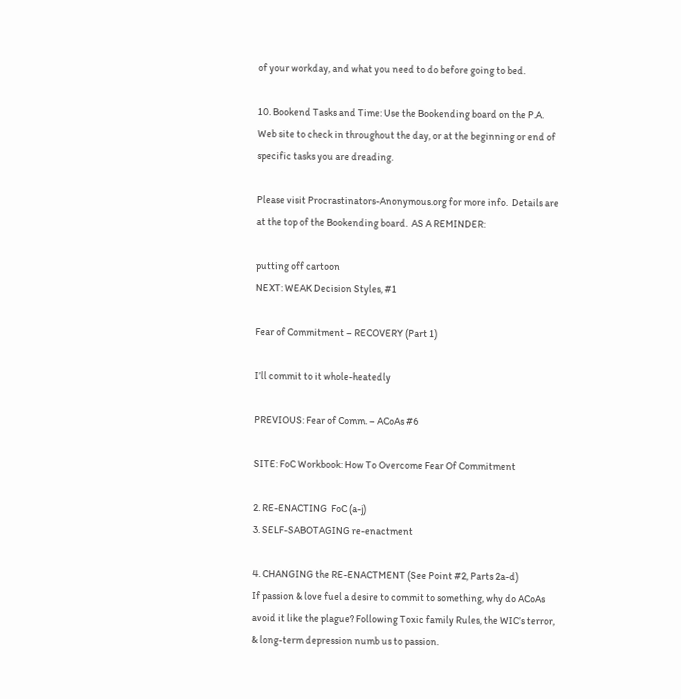of your workday, and what you need to do before going to bed.

10. Bookend Tasks and Time: Use the Bookending board on the P.A. Web site to check in throughout the day, or at the beginning or end of specific tasks you are dreading.

Please visit Procrastinators-Anonymous.org for more info.  Details are at the top of the Bookending board.  AS A REMINDER:

putting off cartoon
NEXT: WEAK Decision Styles, #1

Fear of Commitment – RECOVERY (Part 1)

I’ll commit to it whole-heatedly

PREVIOUS: Fear of Comm. – ACoAs #6

SITE: FoC Workbook: How To Overcome Fear Of Commitment

2. RE-ENACTING  FoC (a-j)
3. SELF-SABOTAGING re-enactment

4. CHANGING the RE-ENACTMENT (See Point #2, Parts 2a-d)
If passion & love fuel a desire to commit to something, why do ACoAs avoid it like the plague? Following Toxic family Rules, the WIC’s terror, & long-term depression numb us to passion.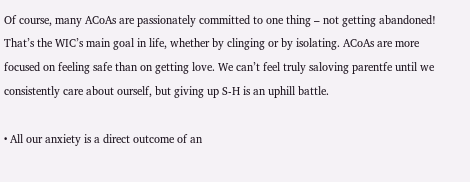Of course, many ACoAs are passionately committed to one thing – not getting abandoned! That’s the WIC’s main goal in life, whether by clinging or by isolating. ACoAs are more focused on feeling safe than on getting love. We can’t feel truly saloving parentfe until we consistently care about ourself, but giving up S-H is an uphill battle.

• All our anxiety is a direct outcome of an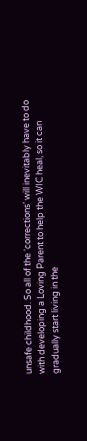unsafe childhood. So all of the ‘corrections’ will inevitably have to do with developing a Loving Parent to help the WIC heal, so it can gradually start living in the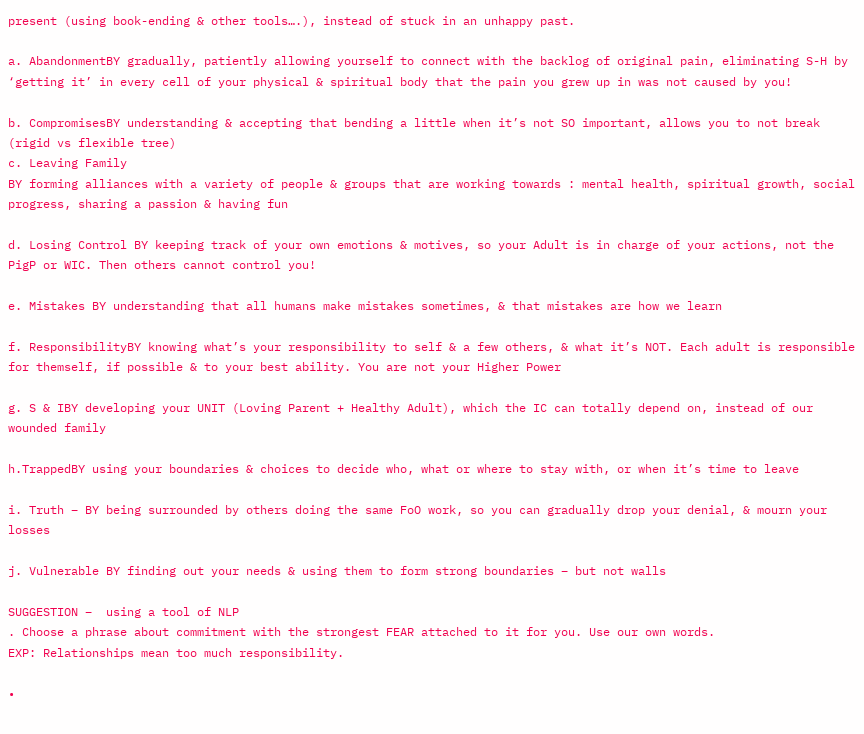present (using book-ending & other tools….), instead of stuck in an unhappy past.

a. AbandonmentBY gradually, patiently allowing yourself to connect with the backlog of original pain, eliminating S-H by ‘getting it’ in every cell of your physical & spiritual body that the pain you grew up in was not caused by you!

b. CompromisesBY understanding & accepting that bending a little when it’s not SO important, allows you to not break (rigid vs flexible tree)
c. Leaving Family
BY forming alliances with a variety of people & groups that are working towards : mental health, spiritual growth, social
progress, sharing a passion & having fun

d. Losing Control BY keeping track of your own emotions & motives, so your Adult is in charge of your actions, not the PigP or WIC. Then others cannot control you!

e. Mistakes BY understanding that all humans make mistakes sometimes, & that mistakes are how we learn

f. ResponsibilityBY knowing what’s your responsibility to self & a few others, & what it’s NOT. Each adult is responsible for themself, if possible & to your best ability. You are not your Higher Power

g. S & IBY developing your UNIT (Loving Parent + Healthy Adult), which the IC can totally depend on, instead of our wounded family

h.TrappedBY using your boundaries & choices to decide who, what or where to stay with, or when it’s time to leave

i. Truth – BY being surrounded by others doing the same FoO work, so you can gradually drop your denial, & mourn your losses

j. Vulnerable BY finding out your needs & using them to form strong boundaries – but not walls

SUGGESTION –  using a tool of NLP
. Choose a phrase about commitment with the strongest FEAR attached to it for you. Use our own words.
EXP: Relationships mean too much responsibility.

•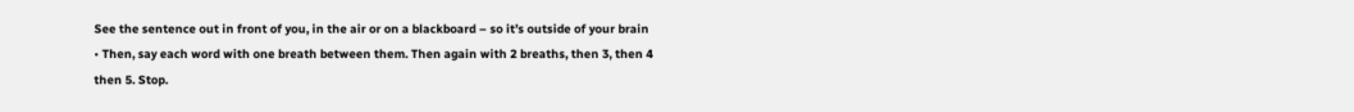See the sentence out in front of you, in the air or on a blackboard – so it’s outside of your brain
• Then, say each word with one breath between them. Then again with 2 breaths, then 3, then 4 then 5. Stop.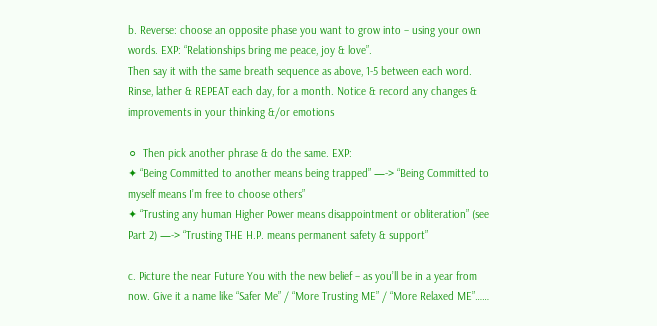b. Reverse: choose an opposite phase you want to grow into – using your own words. EXP: “Relationships bring me peace, joy & love”.
Then say it with the same breath sequence as above, 1-5 between each word.
Rinse, lather & REPEAT each day, for a month. Notice & record any changes & improvements in your thinking &/or emotions

⚪  Then pick another phrase & do the same. EXP:
✦ “Being Committed to another means being trapped” —-> “Being Committed to myself means I’m free to choose others”
✦ “Trusting any human Higher Power means disappointment or obliteration” (see Part 2) —-> “Trusting THE H.P. means permanent safety & support”

c. Picture the near Future You with the new belief – as you’ll be in a year from now. Give it a name like “Safer Me” / “More Trusting ME” / “More Relaxed ME”……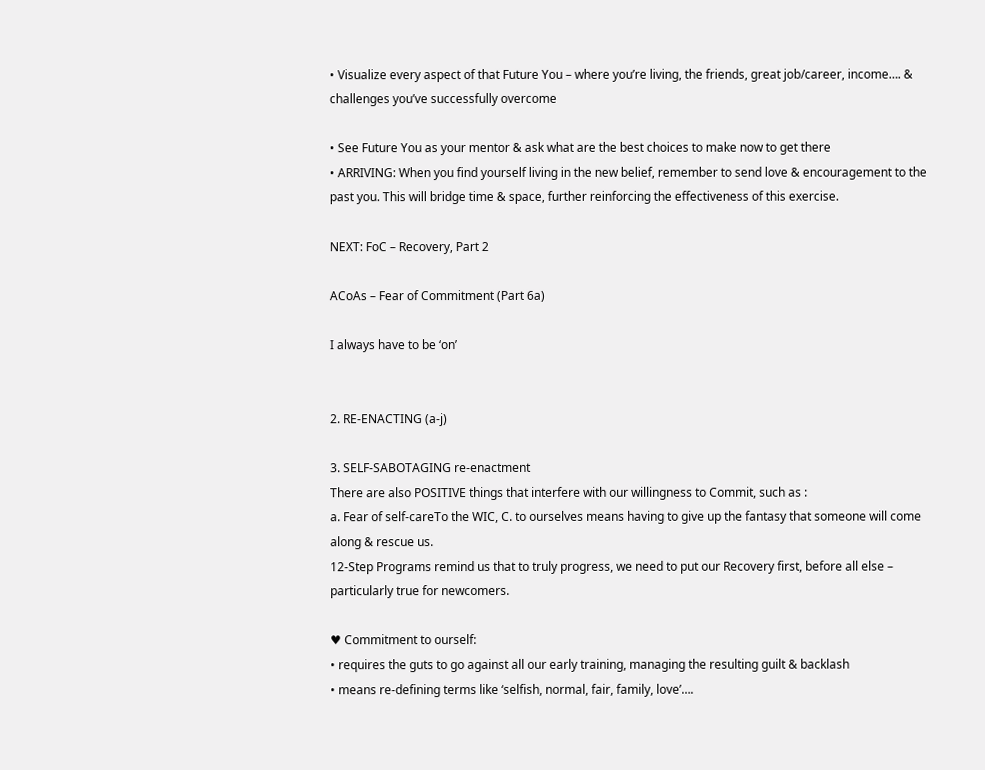• Visualize every aspect of that Future You – where you’re living, the friends, great job/career, income…. & challenges you’ve successfully overcome

• See Future You as your mentor & ask what are the best choices to make now to get there
• ARRIVING: When you find yourself living in the new belief, remember to send love & encouragement to the past you. This will bridge time & space, further reinforcing the effectiveness of this exercise.

NEXT: FoC – Recovery, Part 2

ACoAs – Fear of Commitment (Part 6a)

I always have to be ‘on’


2. RE-ENACTING (a-j)

3. SELF-SABOTAGING re-enactment
There are also POSITIVE things that interfere with our willingness to Commit, such as :
a. Fear of self-careTo the WIC, C. to ourselves means having to give up the fantasy that someone will come along & rescue us.
12-Step Programs remind us that to truly progress, we need to put our Recovery first, before all else – particularly true for newcomers.

♥ Commitment to ourself:
• requires the guts to go against all our early training, managing the resulting guilt & backlash
• means re-defining terms like ‘selfish, normal, fair, family, love’….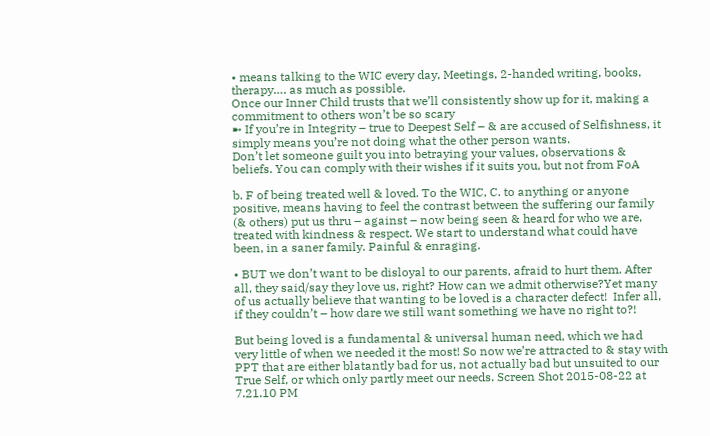• means talking to the WIC every day, Meetings, 2-handed writing, books, therapy…. as much as possible.
Once our Inner Child trusts that we’ll consistently show up for it, making a commitment to others won’t be so scary
➼ If you’re in Integrity – true to Deepest Self – & are accused of Selfishness, it simply means you’re not doing what the other person wants.
Don’t let someone guilt you into betraying your values, observations & beliefs. You can comply with their wishes if it suits you, but not from FoA

b. F of being treated well & loved. To the WIC, C. to anything or anyone positive, means having to feel the contrast between the suffering our family (& others) put us thru – against – now being seen & heard for who we are, treated with kindness & respect. We start to understand what could have been, in a saner family. Painful & enraging.

• BUT we don’t want to be disloyal to our parents, afraid to hurt them. After all, they said/say they love us, right? How can we admit otherwise?Yet many of us actually believe that wanting to be loved is a character defect!  Infer all, if they couldn’t – how dare we still want something we have no right to?!

But being loved is a fundamental & universal human need, which we had very little of when we needed it the most! So now we’re attracted to & stay with PPT that are either blatantly bad for us, not actually bad but unsuited to our True Self, or which only partly meet our needs. Screen Shot 2015-08-22 at 7.21.10 PM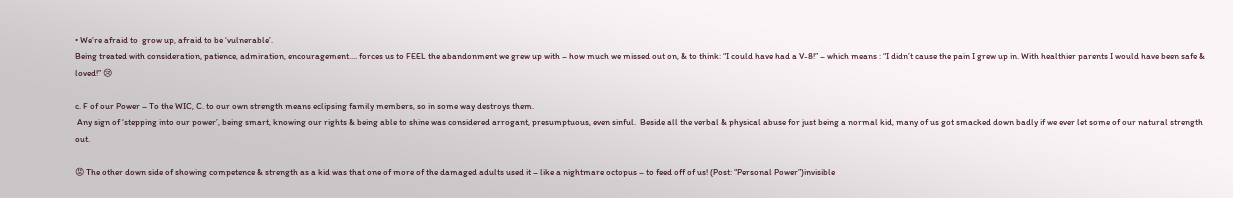• We’re afraid to  grow up, afraid to be ‘vulnerable’.
Being treated with consideration, patience, admiration, encouragement…. forces us to FEEL the abandonment we grew up with – how much we missed out on, & to think: “I could have had a V-8!” – which means : “I didn’t cause the pain I grew up in. With healthier parents I would have been safe & loved!” 😢

c. F of our Power – To the WIC, C. to our own strength means eclipsing family members, so in some way destroys them.
 Any sign of ‘stepping into our power’, being smart, knowing our rights & being able to shine was considered arrogant, presumptuous, even sinful.  Beside all the verbal & physical abuse for just being a normal kid, many of us got smacked down badly if we ever let some of our natural strength out.

😡 The other down side of showing competence & strength as a kid was that one of more of the damaged adults used it – like a nightmare octopus – to feed off of us! (Post: “Personal Power”)invisible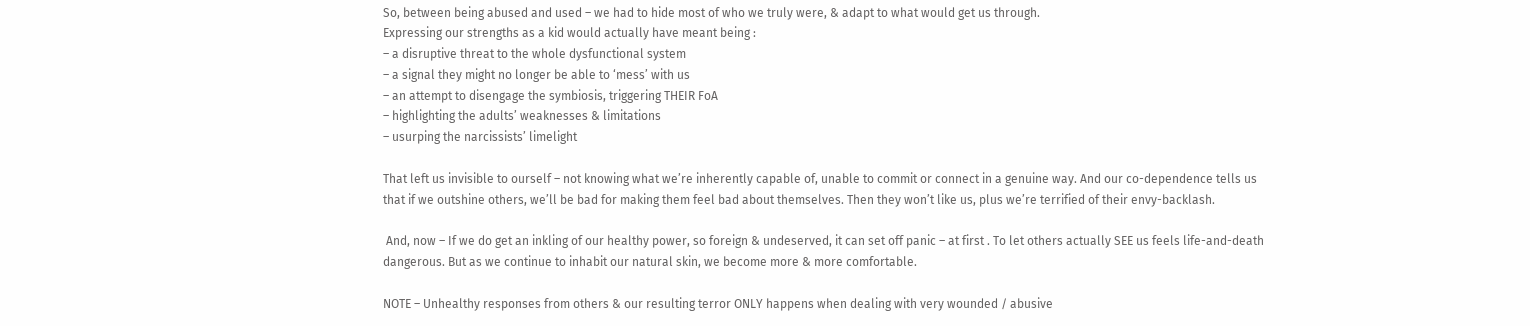So, between being abused and used – we had to hide most of who we truly were, & adapt to what would get us through.
Expressing our strengths as a kid would actually have meant being :
– a disruptive threat to the whole dysfunctional system
– a signal they might no longer be able to ‘mess’ with us
– an attempt to disengage the symbiosis, triggering THEIR FoA
– highlighting the adults’ weaknesses & limitations
– usurping the narcissists’ limelight

That left us invisible to ourself – not knowing what we’re inherently capable of, unable to commit or connect in a genuine way. And our co-dependence tells us that if we outshine others, we’ll be bad for making them feel bad about themselves. Then they won’t like us, plus we’re terrified of their envy-backlash.

 And, now – If we do get an inkling of our healthy power, so foreign & undeserved, it can set off panic – at first . To let others actually SEE us feels life-and-death dangerous. But as we continue to inhabit our natural skin, we become more & more comfortable.

NOTE – Unhealthy responses from others & our resulting terror ONLY happens when dealing with very wounded / abusive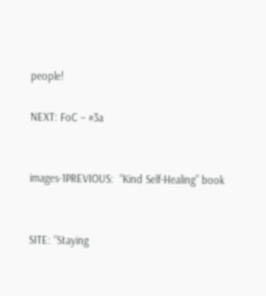people!

NEXT: FoC – #3a


images-1PREVIOUS:  “Kind Self-Healing” book


SITE: “Staying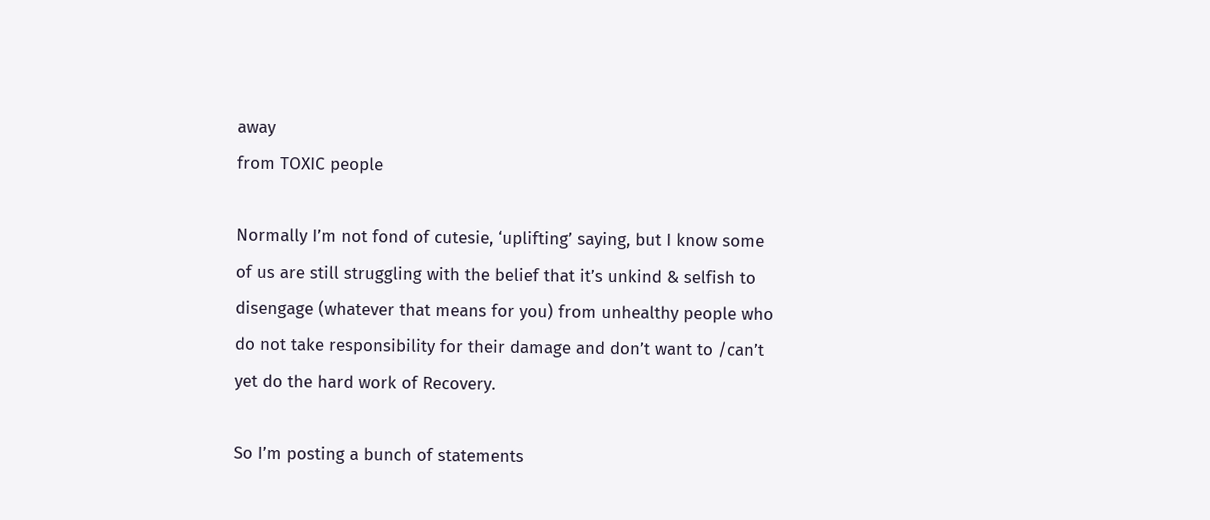away
from TOXIC people

Normally I’m not fond of cutesie, ‘uplifting’ saying, but I know some of us are still struggling with the belief that it’s unkind & selfish to disengage (whatever that means for you) from unhealthy people who do not take responsibility for their damage and don’t want to /can’t yet do the hard work of Recovery.

So I’m posting a bunch of statements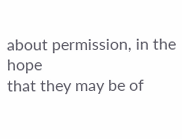about permission, in the hope
that they may be of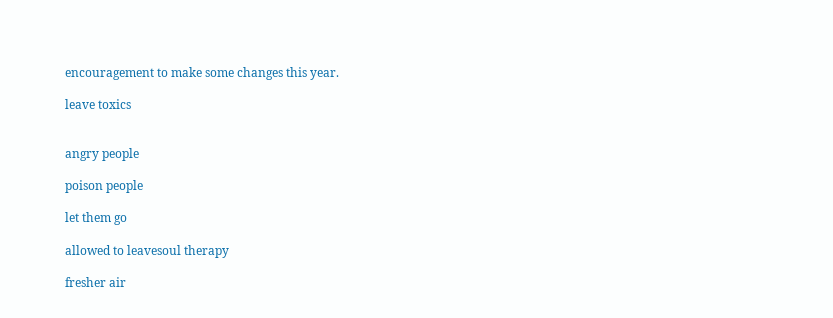encouragement to make some changes this year.

leave toxics


angry people

poison people

let them go

allowed to leavesoul therapy

fresher air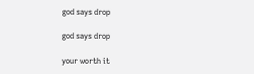god says drop

god says drop

your worth it